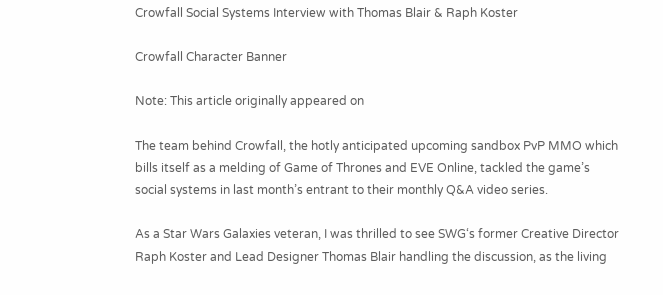Crowfall Social Systems Interview with Thomas Blair & Raph Koster

Crowfall Character Banner

Note: This article originally appeared on

The team behind Crowfall, the hotly anticipated upcoming sandbox PvP MMO which bills itself as a melding of Game of Thrones and EVE Online, tackled the game’s social systems in last month’s entrant to their monthly Q&A video series.

As a Star Wars Galaxies veteran, I was thrilled to see SWG‘s former Creative Director Raph Koster and Lead Designer Thomas Blair handling the discussion, as the living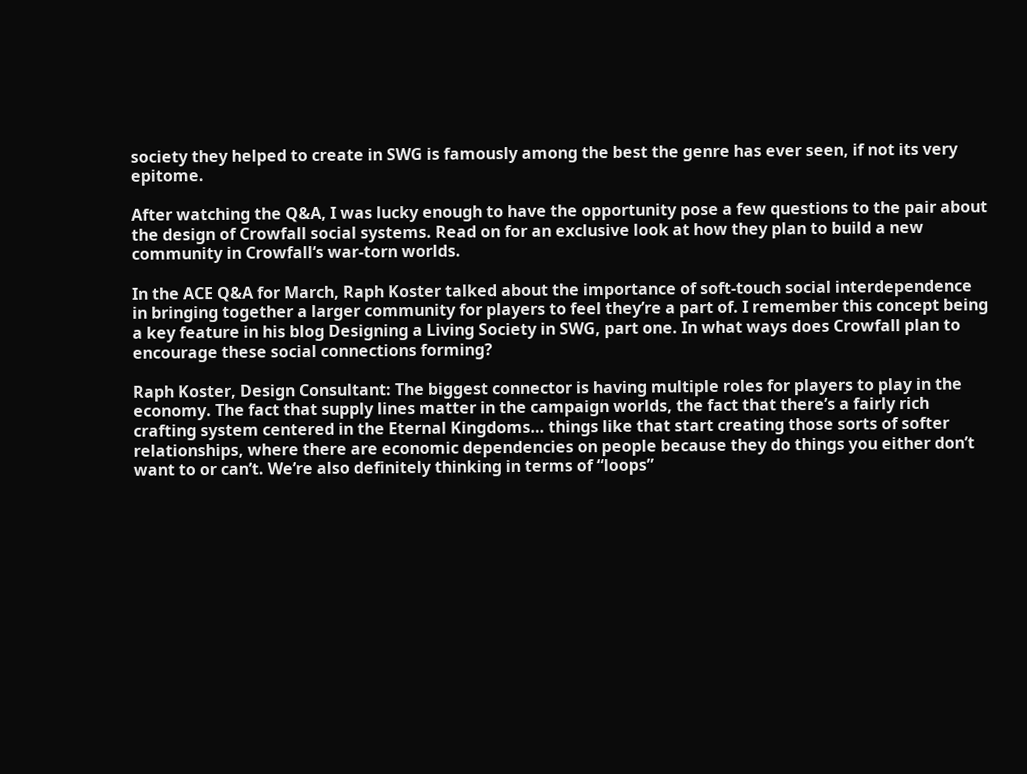society they helped to create in SWG is famously among the best the genre has ever seen, if not its very epitome.

After watching the Q&A, I was lucky enough to have the opportunity pose a few questions to the pair about the design of Crowfall social systems. Read on for an exclusive look at how they plan to build a new community in Crowfall‘s war-torn worlds.

In the ACE Q&A for March, Raph Koster talked about the importance of soft-touch social interdependence in bringing together a larger community for players to feel they’re a part of. I remember this concept being a key feature in his blog Designing a Living Society in SWG, part one. In what ways does Crowfall plan to encourage these social connections forming?

Raph Koster, Design Consultant: The biggest connector is having multiple roles for players to play in the economy. The fact that supply lines matter in the campaign worlds, the fact that there’s a fairly rich crafting system centered in the Eternal Kingdoms… things like that start creating those sorts of softer relationships, where there are economic dependencies on people because they do things you either don’t want to or can’t. We’re also definitely thinking in terms of “loops”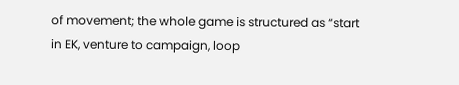of movement; the whole game is structured as “start in EK, venture to campaign, loop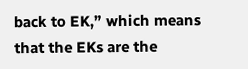back to EK,” which means that the EKs are the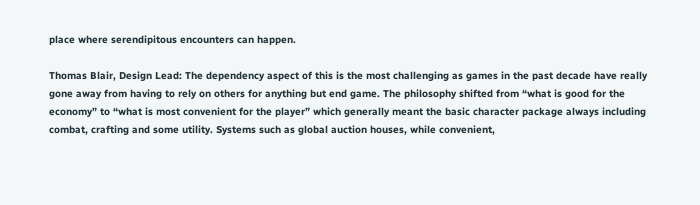place where serendipitous encounters can happen.

Thomas Blair, Design Lead: The dependency aspect of this is the most challenging as games in the past decade have really gone away from having to rely on others for anything but end game. The philosophy shifted from “what is good for the economy” to “what is most convenient for the player” which generally meant the basic character package always including combat, crafting and some utility. Systems such as global auction houses, while convenient,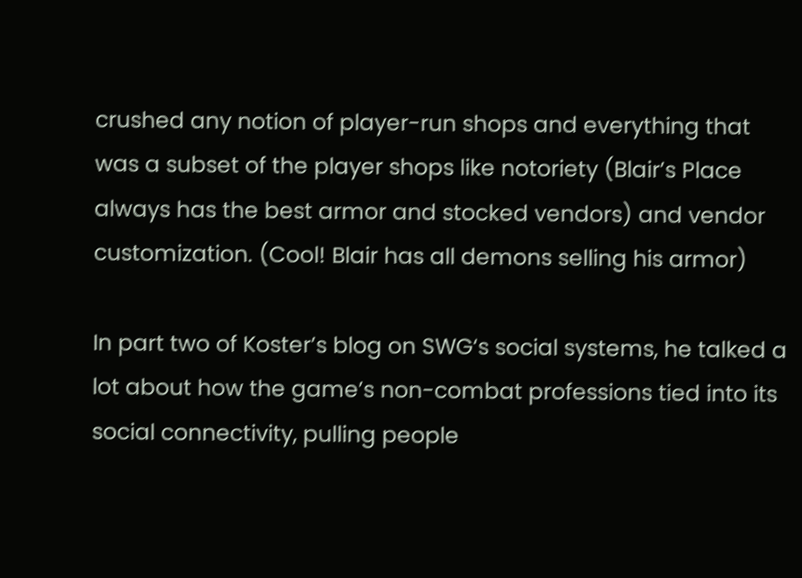crushed any notion of player-run shops and everything that was a subset of the player shops like notoriety (Blair’s Place always has the best armor and stocked vendors) and vendor customization. (Cool! Blair has all demons selling his armor)

In part two of Koster’s blog on SWG‘s social systems, he talked a lot about how the game’s non-combat professions tied into its social connectivity, pulling people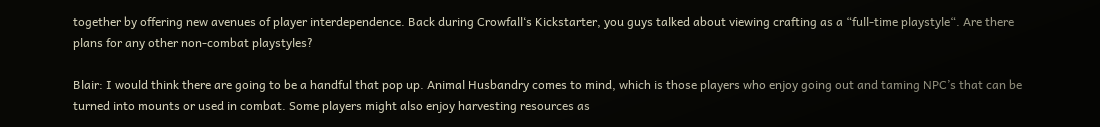together by offering new avenues of player interdependence. Back during Crowfall‘s Kickstarter, you guys talked about viewing crafting as a “full-time playstyle“. Are there plans for any other non-combat playstyles?

Blair: I would think there are going to be a handful that pop up. Animal Husbandry comes to mind, which is those players who enjoy going out and taming NPC’s that can be turned into mounts or used in combat. Some players might also enjoy harvesting resources as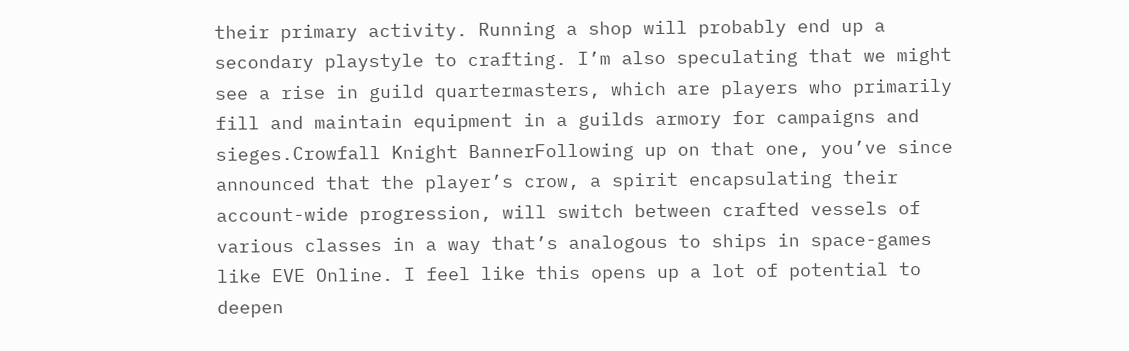their primary activity. Running a shop will probably end up a secondary playstyle to crafting. I’m also speculating that we might see a rise in guild quartermasters, which are players who primarily fill and maintain equipment in a guilds armory for campaigns and sieges.Crowfall Knight BannerFollowing up on that one, you’ve since announced that the player’s crow, a spirit encapsulating their account-wide progression, will switch between crafted vessels of various classes in a way that’s analogous to ships in space-games like EVE Online. I feel like this opens up a lot of potential to deepen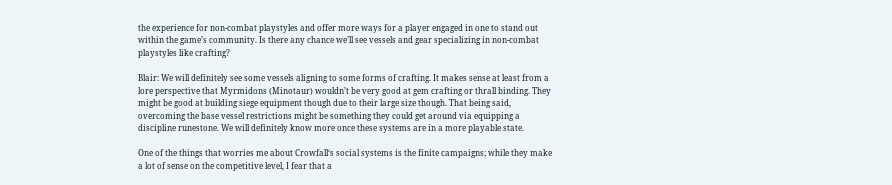the experience for non-combat playstyles and offer more ways for a player engaged in one to stand out within the game’s community. Is there any chance we’ll see vessels and gear specializing in non-combat playstyles like crafting?

Blair: We will definitely see some vessels aligning to some forms of crafting. It makes sense at least from a lore perspective that Myrmidons (Minotaur) wouldn’t be very good at gem crafting or thrall binding. They might be good at building siege equipment though due to their large size though. That being said, overcoming the base vessel restrictions might be something they could get around via equipping a discipline runestone. We will definitely know more once these systems are in a more playable state.

One of the things that worries me about Crowfall‘s social systems is the finite campaigns; while they make a lot of sense on the competitive level, I fear that a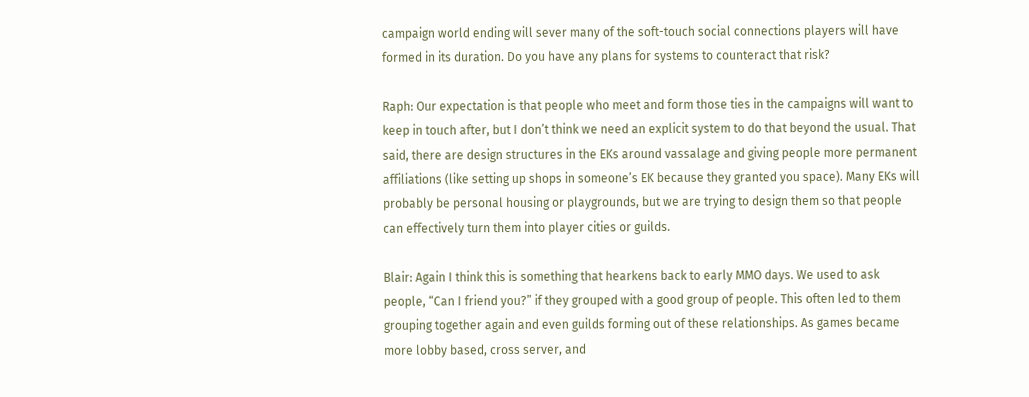campaign world ending will sever many of the soft-touch social connections players will have formed in its duration. Do you have any plans for systems to counteract that risk?

Raph: Our expectation is that people who meet and form those ties in the campaigns will want to keep in touch after, but I don’t think we need an explicit system to do that beyond the usual. That said, there are design structures in the EKs around vassalage and giving people more permanent affiliations (like setting up shops in someone’s EK because they granted you space). Many EKs will probably be personal housing or playgrounds, but we are trying to design them so that people can effectively turn them into player cities or guilds.

Blair: Again I think this is something that hearkens back to early MMO days. We used to ask people, “Can I friend you?” if they grouped with a good group of people. This often led to them grouping together again and even guilds forming out of these relationships. As games became more lobby based, cross server, and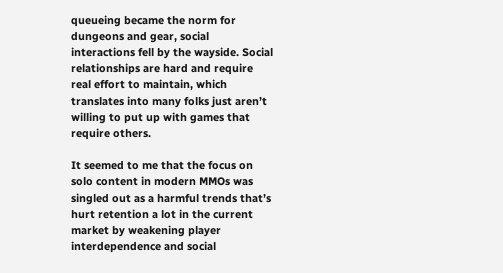queueing became the norm for dungeons and gear, social interactions fell by the wayside. Social relationships are hard and require real effort to maintain, which translates into many folks just aren’t willing to put up with games that require others.

It seemed to me that the focus on solo content in modern MMOs was singled out as a harmful trends that’s hurt retention a lot in the current market by weakening player interdependence and social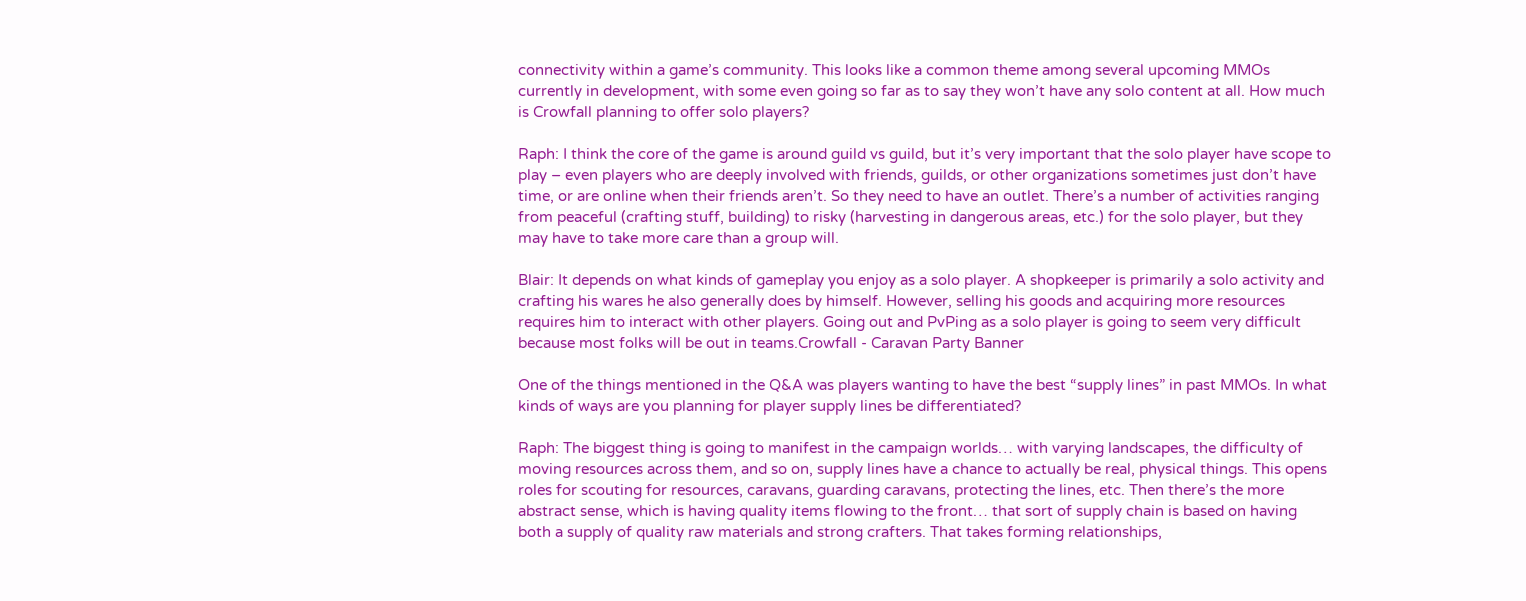connectivity within a game’s community. This looks like a common theme among several upcoming MMOs currently in development, with some even going so far as to say they won’t have any solo content at all. How much is Crowfall planning to offer solo players?

Raph: I think the core of the game is around guild vs guild, but it’s very important that the solo player have scope to play – even players who are deeply involved with friends, guilds, or other organizations sometimes just don’t have time, or are online when their friends aren’t. So they need to have an outlet. There’s a number of activities ranging from peaceful (crafting stuff, building) to risky (harvesting in dangerous areas, etc.) for the solo player, but they may have to take more care than a group will.

Blair: It depends on what kinds of gameplay you enjoy as a solo player. A shopkeeper is primarily a solo activity and crafting his wares he also generally does by himself. However, selling his goods and acquiring more resources requires him to interact with other players. Going out and PvPing as a solo player is going to seem very difficult because most folks will be out in teams.Crowfall - Caravan Party Banner

One of the things mentioned in the Q&A was players wanting to have the best “supply lines” in past MMOs. In what kinds of ways are you planning for player supply lines be differentiated?

Raph: The biggest thing is going to manifest in the campaign worlds… with varying landscapes, the difficulty of moving resources across them, and so on, supply lines have a chance to actually be real, physical things. This opens roles for scouting for resources, caravans, guarding caravans, protecting the lines, etc. Then there’s the more abstract sense, which is having quality items flowing to the front… that sort of supply chain is based on having both a supply of quality raw materials and strong crafters. That takes forming relationships,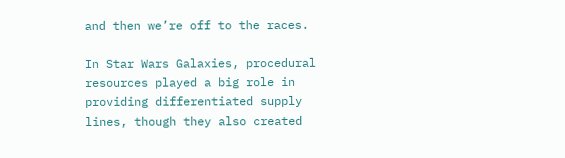and then we’re off to the races.

In Star Wars Galaxies, procedural resources played a big role in providing differentiated supply lines, though they also created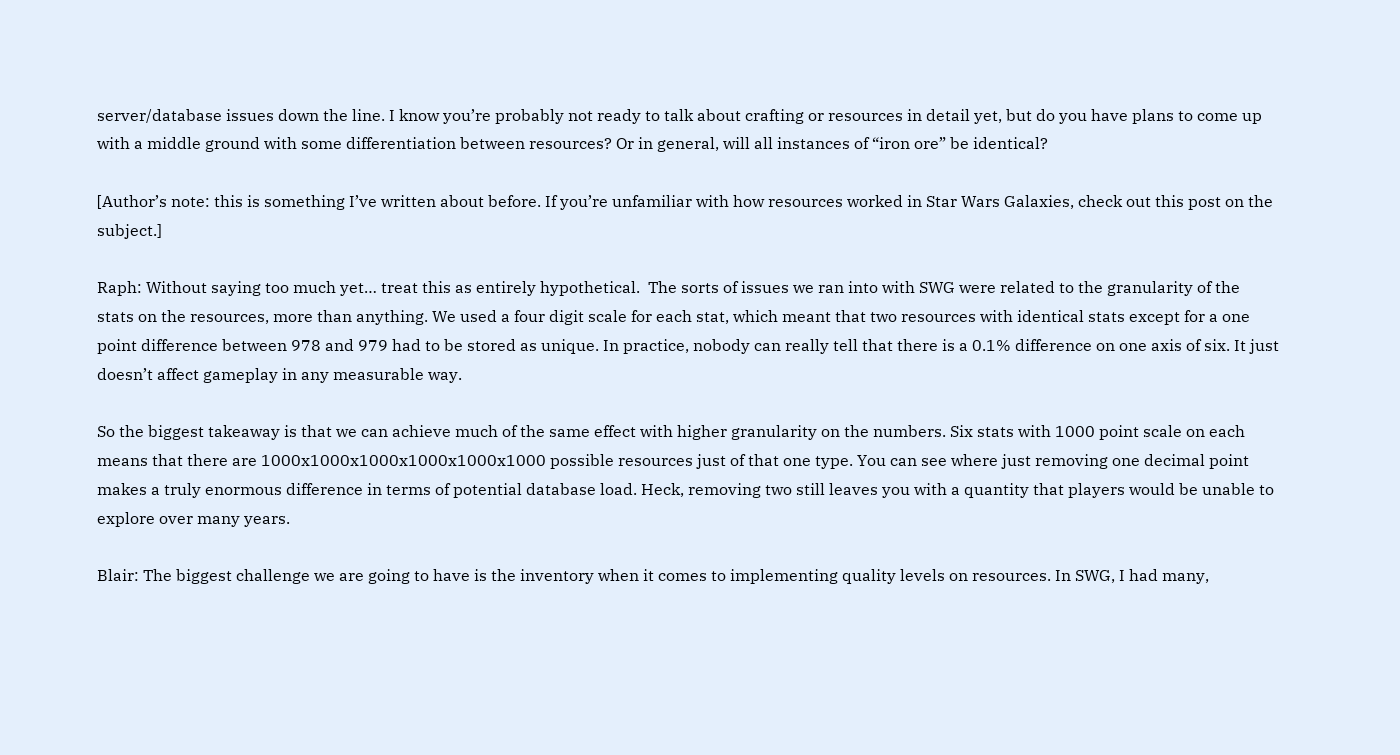server/database issues down the line. I know you’re probably not ready to talk about crafting or resources in detail yet, but do you have plans to come up with a middle ground with some differentiation between resources? Or in general, will all instances of “iron ore” be identical?

[Author’s note: this is something I’ve written about before. If you’re unfamiliar with how resources worked in Star Wars Galaxies, check out this post on the subject.]

Raph: Without saying too much yet… treat this as entirely hypothetical.  The sorts of issues we ran into with SWG were related to the granularity of the stats on the resources, more than anything. We used a four digit scale for each stat, which meant that two resources with identical stats except for a one point difference between 978 and 979 had to be stored as unique. In practice, nobody can really tell that there is a 0.1% difference on one axis of six. It just doesn’t affect gameplay in any measurable way.

So the biggest takeaway is that we can achieve much of the same effect with higher granularity on the numbers. Six stats with 1000 point scale on each means that there are 1000x1000x1000x1000x1000x1000 possible resources just of that one type. You can see where just removing one decimal point makes a truly enormous difference in terms of potential database load. Heck, removing two still leaves you with a quantity that players would be unable to explore over many years.

Blair: The biggest challenge we are going to have is the inventory when it comes to implementing quality levels on resources. In SWG, I had many,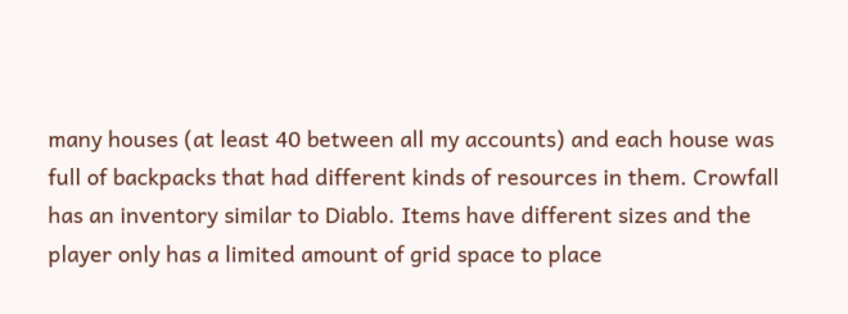many houses (at least 40 between all my accounts) and each house was full of backpacks that had different kinds of resources in them. Crowfall has an inventory similar to Diablo. Items have different sizes and the player only has a limited amount of grid space to place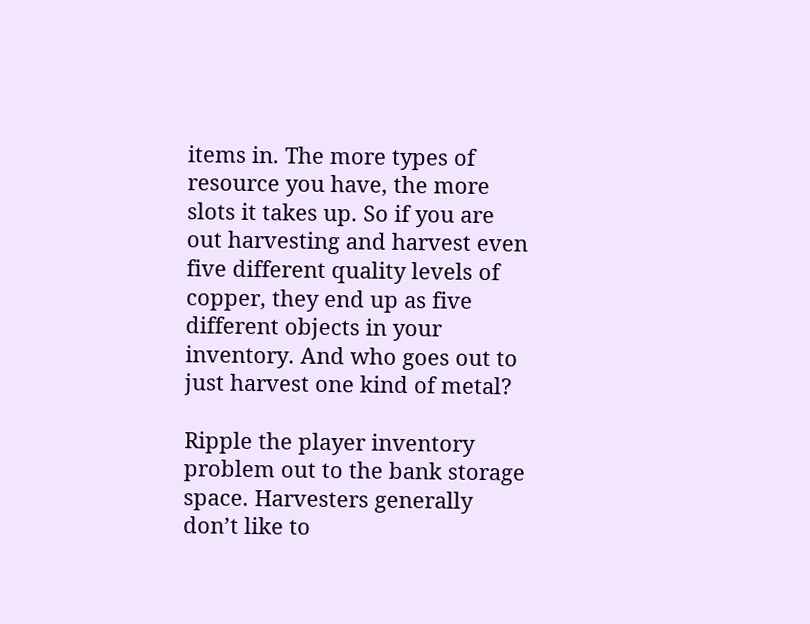items in. The more types of resource you have, the more slots it takes up. So if you are out harvesting and harvest even five different quality levels of copper, they end up as five different objects in your inventory. And who goes out to just harvest one kind of metal?

Ripple the player inventory problem out to the bank storage space. Harvesters generally don’t like to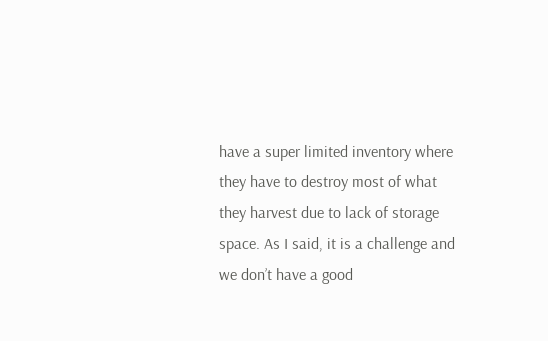have a super limited inventory where they have to destroy most of what they harvest due to lack of storage space. As I said, it is a challenge and we don’t have a good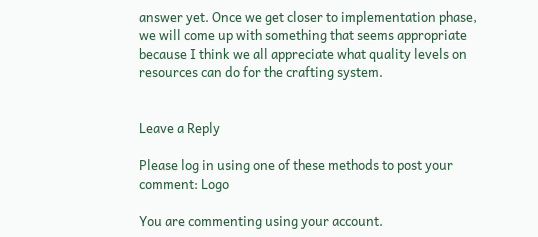answer yet. Once we get closer to implementation phase, we will come up with something that seems appropriate because I think we all appreciate what quality levels on resources can do for the crafting system.


Leave a Reply

Please log in using one of these methods to post your comment: Logo

You are commenting using your account.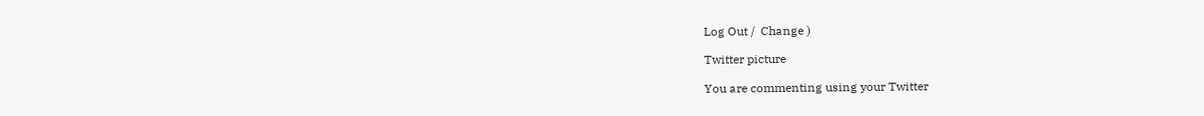Log Out /  Change )

Twitter picture

You are commenting using your Twitter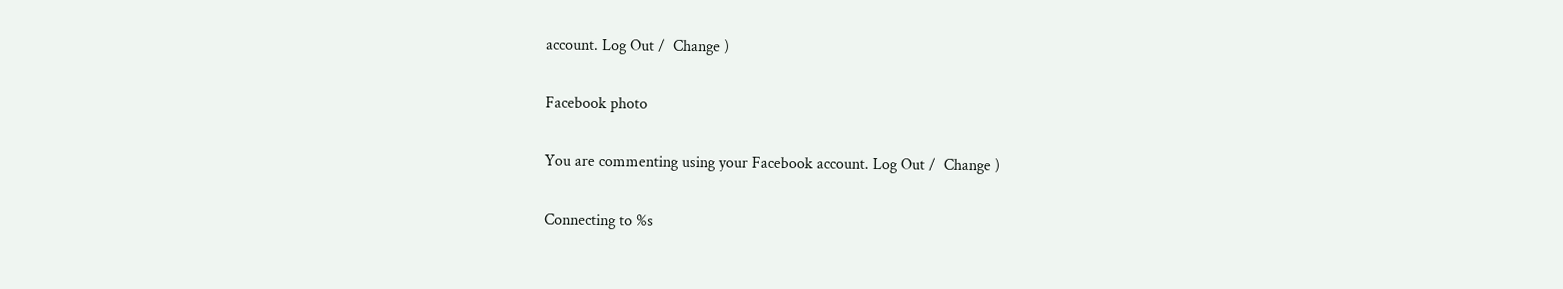account. Log Out /  Change )

Facebook photo

You are commenting using your Facebook account. Log Out /  Change )

Connecting to %s